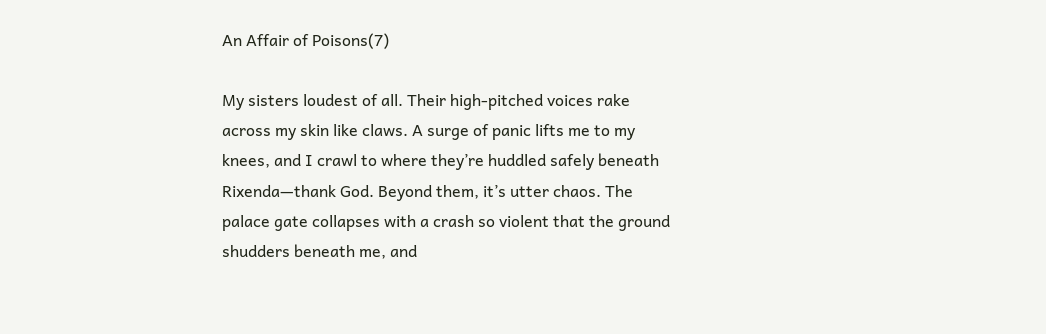An Affair of Poisons(7)

My sisters loudest of all. Their high-pitched voices rake across my skin like claws. A surge of panic lifts me to my knees, and I crawl to where they’re huddled safely beneath Rixenda—thank God. Beyond them, it’s utter chaos. The palace gate collapses with a crash so violent that the ground shudders beneath me, and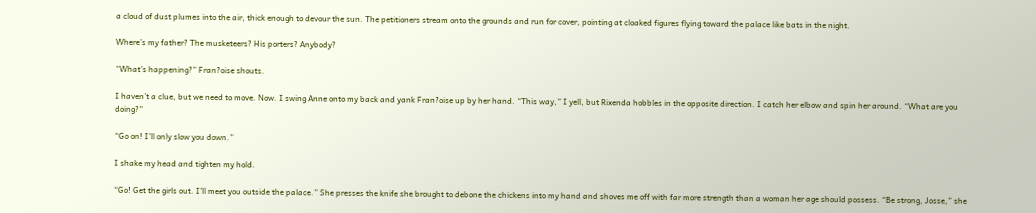a cloud of dust plumes into the air, thick enough to devour the sun. The petitioners stream onto the grounds and run for cover, pointing at cloaked figures flying toward the palace like bats in the night.

Where’s my father? The musketeers? His porters? Anybody?

“What’s happening?” Fran?oise shouts.

I haven’t a clue, but we need to move. Now. I swing Anne onto my back and yank Fran?oise up by her hand. “This way,” I yell, but Rixenda hobbles in the opposite direction. I catch her elbow and spin her around. “What are you doing?”

“Go on! I’ll only slow you down.”

I shake my head and tighten my hold.

“Go! Get the girls out. I’ll meet you outside the palace.” She presses the knife she brought to debone the chickens into my hand and shoves me off with far more strength than a woman her age should possess. “Be strong, Josse,” she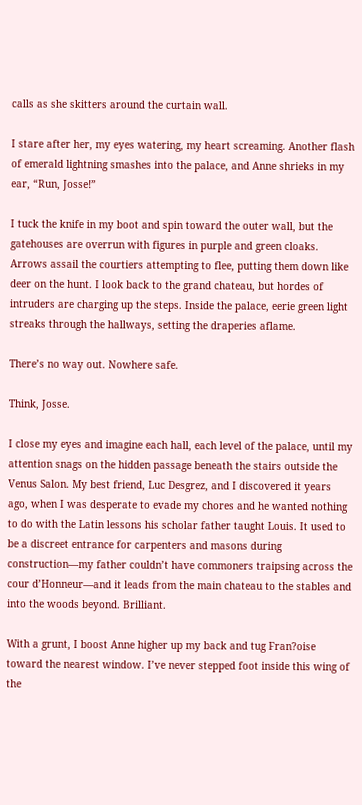calls as she skitters around the curtain wall.

I stare after her, my eyes watering, my heart screaming. Another flash of emerald lightning smashes into the palace, and Anne shrieks in my ear, “Run, Josse!”

I tuck the knife in my boot and spin toward the outer wall, but the gatehouses are overrun with figures in purple and green cloaks. Arrows assail the courtiers attempting to flee, putting them down like deer on the hunt. I look back to the grand chateau, but hordes of intruders are charging up the steps. Inside the palace, eerie green light streaks through the hallways, setting the draperies aflame.

There’s no way out. Nowhere safe.

Think, Josse.

I close my eyes and imagine each hall, each level of the palace, until my attention snags on the hidden passage beneath the stairs outside the Venus Salon. My best friend, Luc Desgrez, and I discovered it years ago, when I was desperate to evade my chores and he wanted nothing to do with the Latin lessons his scholar father taught Louis. It used to be a discreet entrance for carpenters and masons during construction—my father couldn’t have commoners traipsing across the cour d’Honneur—and it leads from the main chateau to the stables and into the woods beyond. Brilliant.

With a grunt, I boost Anne higher up my back and tug Fran?oise toward the nearest window. I’ve never stepped foot inside this wing of the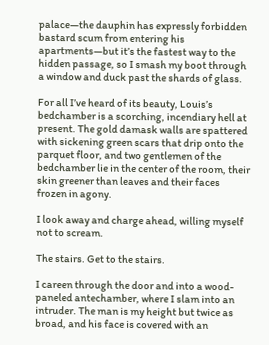palace—the dauphin has expressly forbidden bastard scum from entering his apartments—but it’s the fastest way to the hidden passage, so I smash my boot through a window and duck past the shards of glass.

For all I’ve heard of its beauty, Louis’s bedchamber is a scorching, incendiary hell at present. The gold damask walls are spattered with sickening green scars that drip onto the parquet floor, and two gentlemen of the bedchamber lie in the center of the room, their skin greener than leaves and their faces frozen in agony.

I look away and charge ahead, willing myself not to scream.

The stairs. Get to the stairs.

I careen through the door and into a wood-paneled antechamber, where I slam into an intruder. The man is my height but twice as broad, and his face is covered with an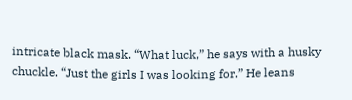intricate black mask. “What luck,” he says with a husky chuckle. “Just the girls I was looking for.” He leans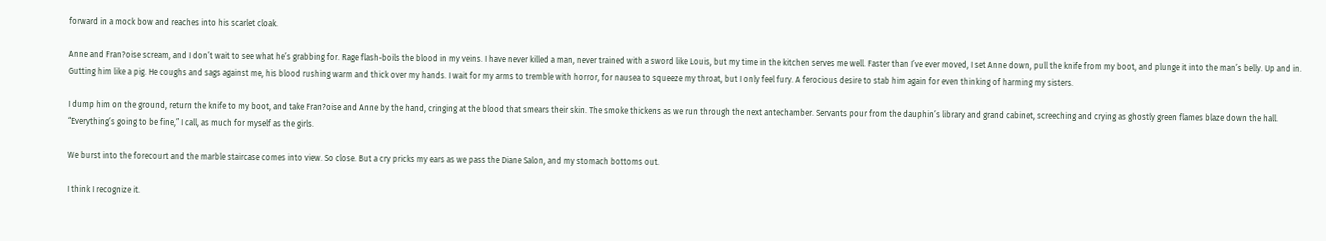forward in a mock bow and reaches into his scarlet cloak.

Anne and Fran?oise scream, and I don’t wait to see what he’s grabbing for. Rage flash-boils the blood in my veins. I have never killed a man, never trained with a sword like Louis, but my time in the kitchen serves me well. Faster than I’ve ever moved, I set Anne down, pull the knife from my boot, and plunge it into the man’s belly. Up and in. Gutting him like a pig. He coughs and sags against me, his blood rushing warm and thick over my hands. I wait for my arms to tremble with horror, for nausea to squeeze my throat, but I only feel fury. A ferocious desire to stab him again for even thinking of harming my sisters.

I dump him on the ground, return the knife to my boot, and take Fran?oise and Anne by the hand, cringing at the blood that smears their skin. The smoke thickens as we run through the next antechamber. Servants pour from the dauphin’s library and grand cabinet, screeching and crying as ghostly green flames blaze down the hall. “Everything’s going to be fine,” I call, as much for myself as the girls.

We burst into the forecourt and the marble staircase comes into view. So close. But a cry pricks my ears as we pass the Diane Salon, and my stomach bottoms out.

I think I recognize it.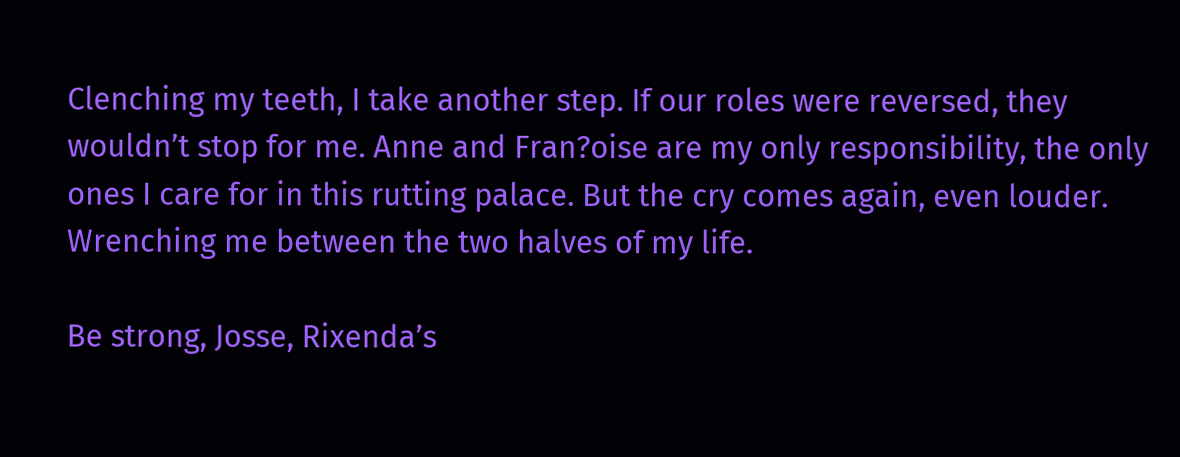Clenching my teeth, I take another step. If our roles were reversed, they wouldn’t stop for me. Anne and Fran?oise are my only responsibility, the only ones I care for in this rutting palace. But the cry comes again, even louder. Wrenching me between the two halves of my life.

Be strong, Josse, Rixenda’s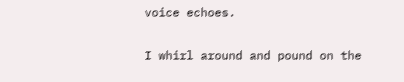voice echoes.

I whirl around and pound on the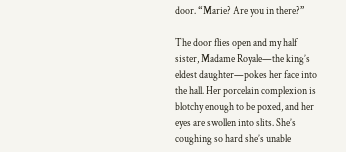door. “Marie? Are you in there?”

The door flies open and my half sister, Madame Royale—the king’s eldest daughter—pokes her face into the hall. Her porcelain complexion is blotchy enough to be poxed, and her eyes are swollen into slits. She’s coughing so hard she’s unable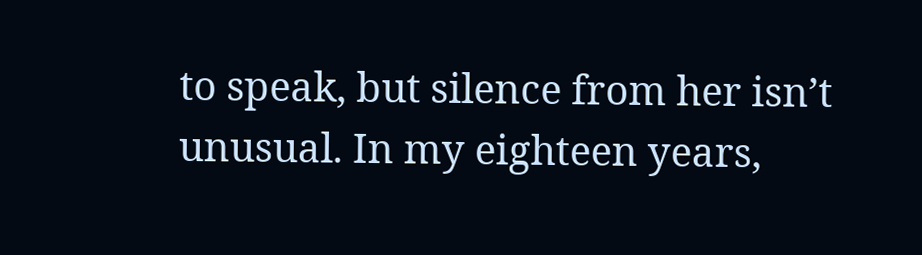to speak, but silence from her isn’t unusual. In my eighteen years,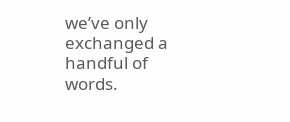we’ve only exchanged a handful of words.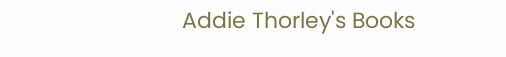Addie Thorley's Books